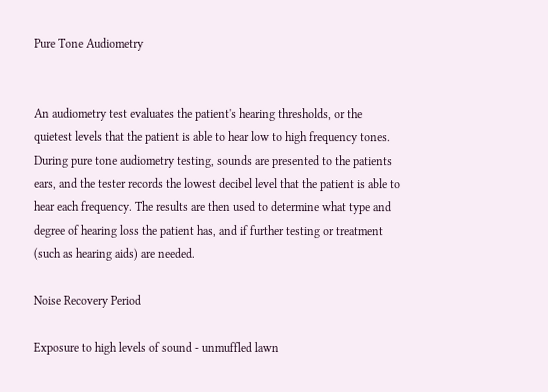Pure Tone Audiometry


An audiometry test evaluates the patient's hearing thresholds, or the quietest levels that the patient is able to hear low to high frequency tones. During pure tone audiometry testing, sounds are presented to the patients ears, and the tester records the lowest decibel level that the patient is able to hear each frequency. The results are then used to determine what type and degree of hearing loss the patient has, and if further testing or treatment (such as hearing aids) are needed.

Noise Recovery Period

Exposure to high levels of sound - unmuffled lawn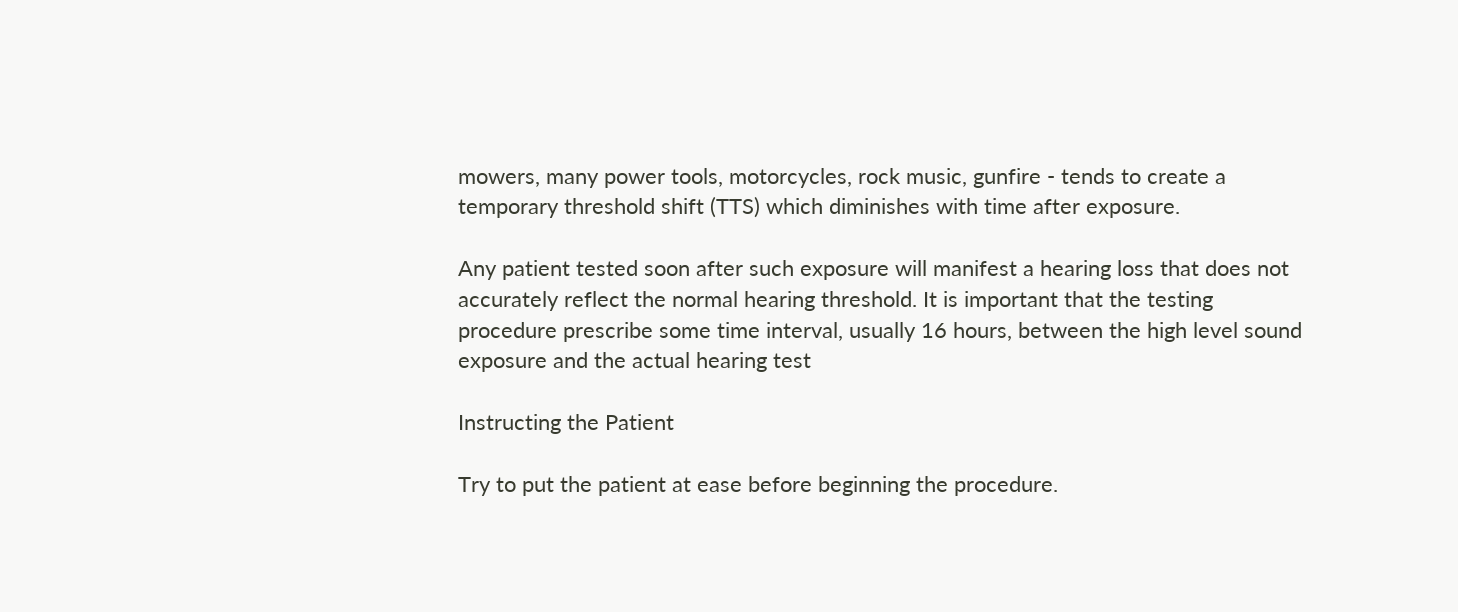mowers, many power tools, motorcycles, rock music, gunfire - tends to create a temporary threshold shift (TTS) which diminishes with time after exposure.

Any patient tested soon after such exposure will manifest a hearing loss that does not accurately reflect the normal hearing threshold. It is important that the testing procedure prescribe some time interval, usually 16 hours, between the high level sound exposure and the actual hearing test

Instructing the Patient

Try to put the patient at ease before beginning the procedure.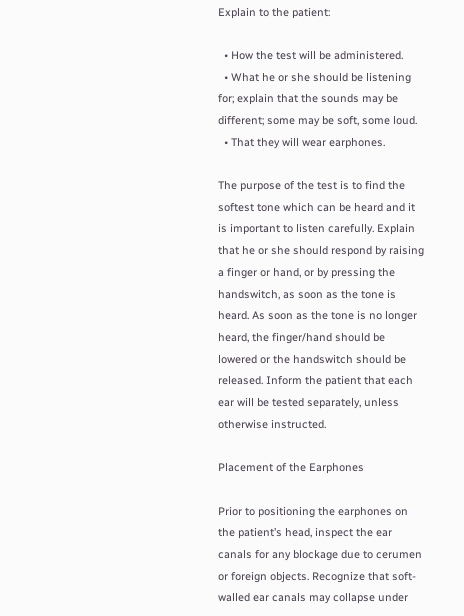Explain to the patient:

  • How the test will be administered.
  • What he or she should be listening for; explain that the sounds may be different; some may be soft, some loud.
  • That they will wear earphones.

The purpose of the test is to find the softest tone which can be heard and it is important to listen carefully. Explain that he or she should respond by raising a finger or hand, or by pressing the handswitch, as soon as the tone is heard. As soon as the tone is no longer heard, the finger/hand should be lowered or the handswitch should be released. Inform the patient that each ear will be tested separately, unless otherwise instructed.

Placement of the Earphones

Prior to positioning the earphones on the patient’s head, inspect the ear canals for any blockage due to cerumen or foreign objects. Recognize that soft-walled ear canals may collapse under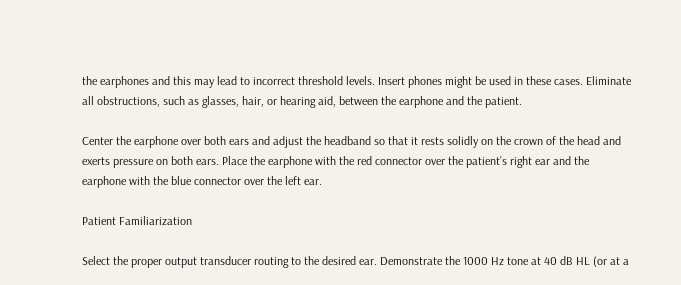the earphones and this may lead to incorrect threshold levels. Insert phones might be used in these cases. Eliminate all obstructions, such as glasses, hair, or hearing aid, between the earphone and the patient.

Center the earphone over both ears and adjust the headband so that it rests solidly on the crown of the head and exerts pressure on both ears. Place the earphone with the red connector over the patient’s right ear and the earphone with the blue connector over the left ear.

Patient Familiarization

Select the proper output transducer routing to the desired ear. Demonstrate the 1000 Hz tone at 40 dB HL (or at a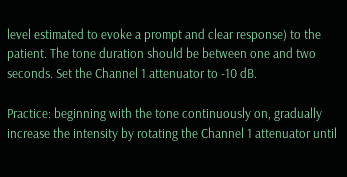level estimated to evoke a prompt and clear response) to the patient. The tone duration should be between one and two seconds. Set the Channel 1 attenuator to -10 dB.

Practice: beginning with the tone continuously on, gradually increase the intensity by rotating the Channel 1 attenuator until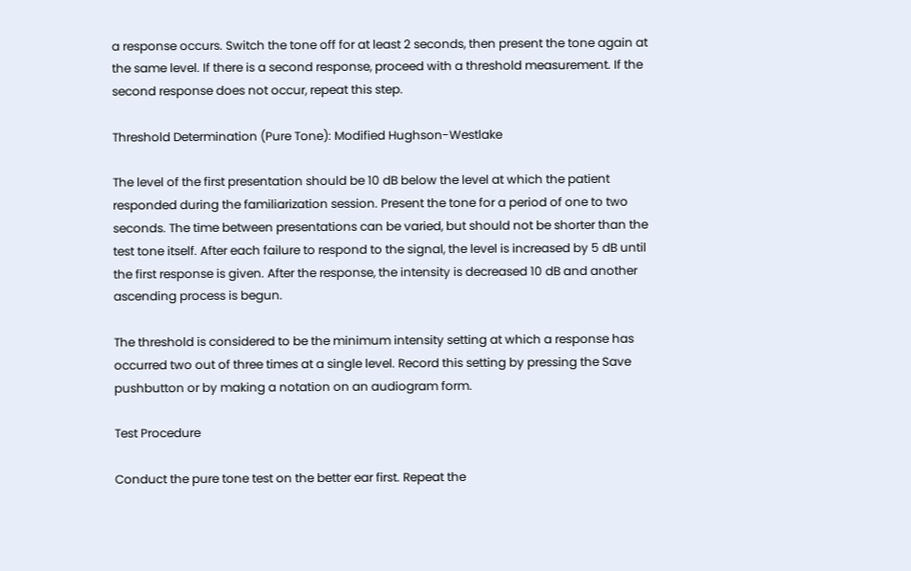a response occurs. Switch the tone off for at least 2 seconds, then present the tone again at the same level. If there is a second response, proceed with a threshold measurement. If the second response does not occur, repeat this step.

Threshold Determination (Pure Tone): Modified Hughson-Westlake

The level of the first presentation should be 10 dB below the level at which the patient responded during the familiarization session. Present the tone for a period of one to two seconds. The time between presentations can be varied, but should not be shorter than the test tone itself. After each failure to respond to the signal, the level is increased by 5 dB until the first response is given. After the response, the intensity is decreased 10 dB and another ascending process is begun.

The threshold is considered to be the minimum intensity setting at which a response has occurred two out of three times at a single level. Record this setting by pressing the Save pushbutton or by making a notation on an audiogram form.

Test Procedure

Conduct the pure tone test on the better ear first. Repeat the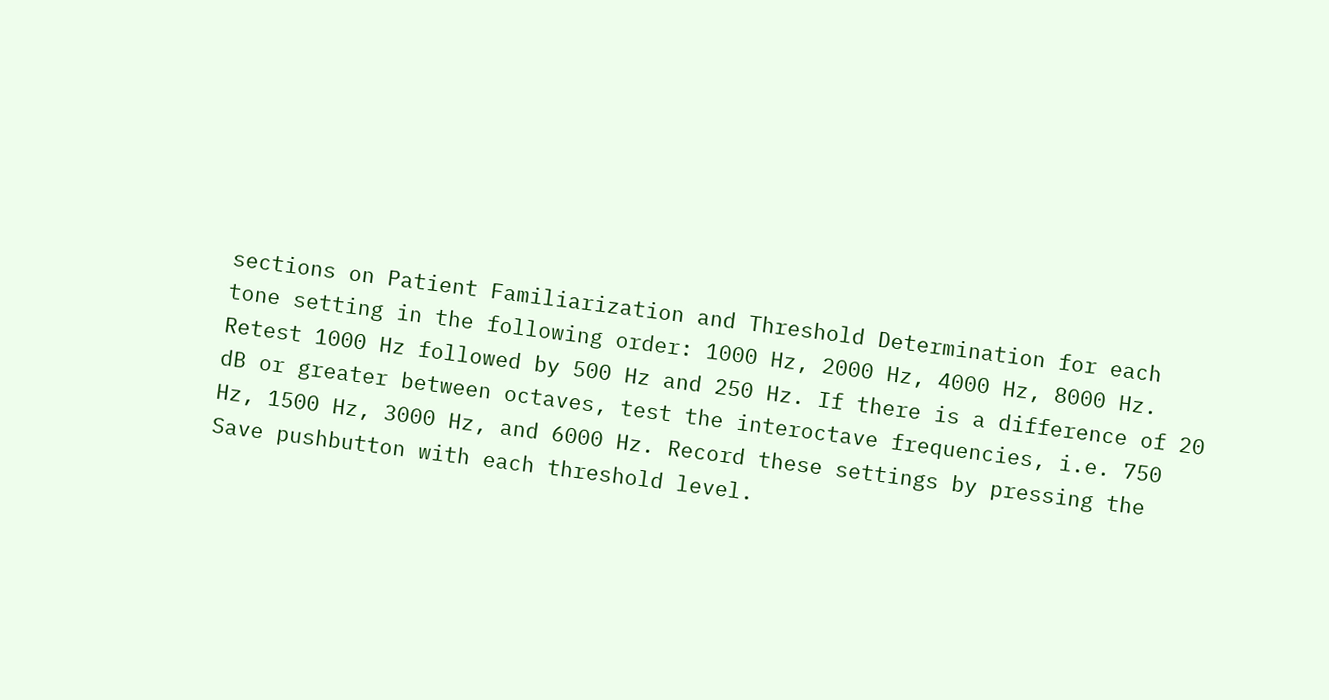sections on Patient Familiarization and Threshold Determination for each tone setting in the following order: 1000 Hz, 2000 Hz, 4000 Hz, 8000 Hz. Retest 1000 Hz followed by 500 Hz and 250 Hz. If there is a difference of 20 dB or greater between octaves, test the interoctave frequencies, i.e. 750 Hz, 1500 Hz, 3000 Hz, and 6000 Hz. Record these settings by pressing the Save pushbutton with each threshold level.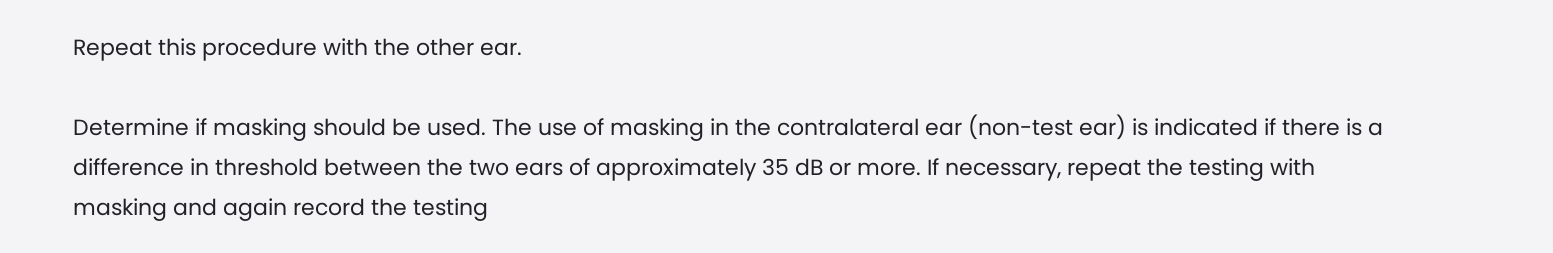Repeat this procedure with the other ear.

Determine if masking should be used. The use of masking in the contralateral ear (non-test ear) is indicated if there is a difference in threshold between the two ears of approximately 35 dB or more. If necessary, repeat the testing with masking and again record the testing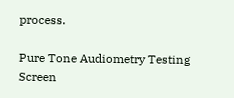process.

Pure Tone Audiometry Testing Screen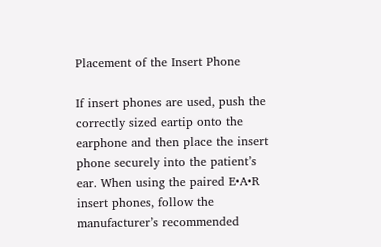Placement of the Insert Phone

If insert phones are used, push the correctly sized eartip onto the earphone and then place the insert phone securely into the patient’s ear. When using the paired E•A•R insert phones, follow the manufacturer’s recommended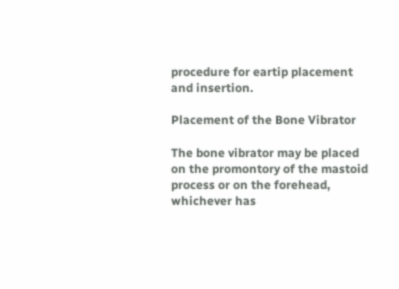procedure for eartip placement and insertion.

Placement of the Bone Vibrator

The bone vibrator may be placed on the promontory of the mastoid process or on the forehead, whichever has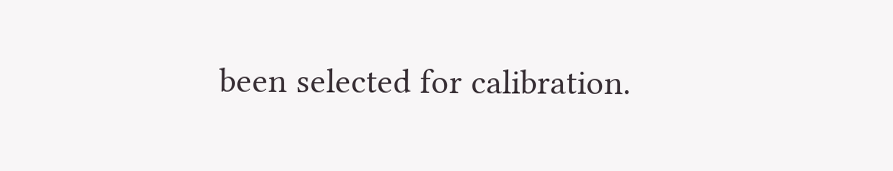been selected for calibration.